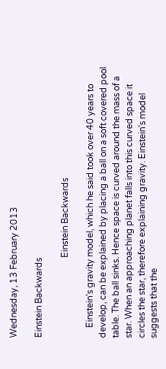Wednesday, 13 February 2013

Einstein Backwards

                                        Einstein Backwards

     Einstein's gravity model, which he said took over 40 years to develop, can be explained by placing a ball on a soft covered pool table. The ball sinks. Hence space is curved around the mass of a star. When an approaching planet falls into this curved space it circles the star, therefore explaining gravity. Einstein's model suggests that the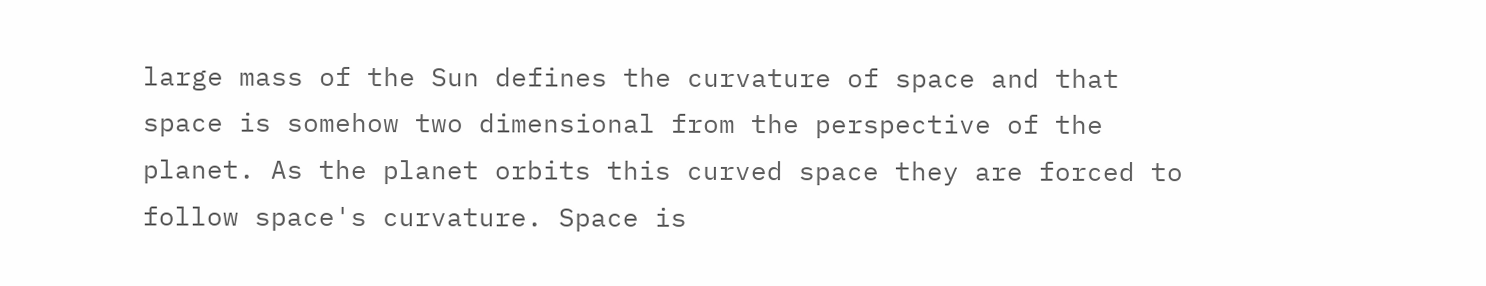large mass of the Sun defines the curvature of space and that space is somehow two dimensional from the perspective of the planet. As the planet orbits this curved space they are forced to follow space's curvature. Space is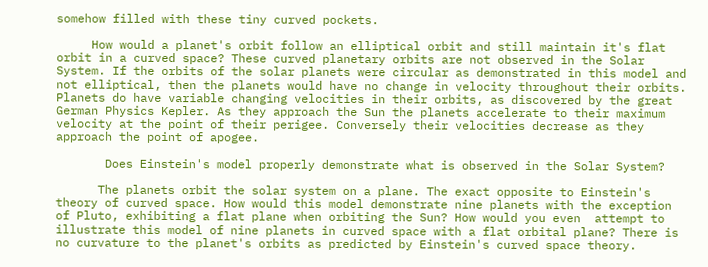somehow filled with these tiny curved pockets.

     How would a planet's orbit follow an elliptical orbit and still maintain it's flat orbit in a curved space? These curved planetary orbits are not observed in the Solar System. If the orbits of the solar planets were circular as demonstrated in this model and not elliptical, then the planets would have no change in velocity throughout their orbits. Planets do have variable changing velocities in their orbits, as discovered by the great German Physics Kepler. As they approach the Sun the planets accelerate to their maximum velocity at the point of their perigee. Conversely their velocities decrease as they approach the point of apogee.

       Does Einstein's model properly demonstrate what is observed in the Solar System?

      The planets orbit the solar system on a plane. The exact opposite to Einstein's theory of curved space. How would this model demonstrate nine planets with the exception of Pluto, exhibiting a flat plane when orbiting the Sun? How would you even  attempt to illustrate this model of nine planets in curved space with a flat orbital plane? There is no curvature to the planet's orbits as predicted by Einstein's curved space theory.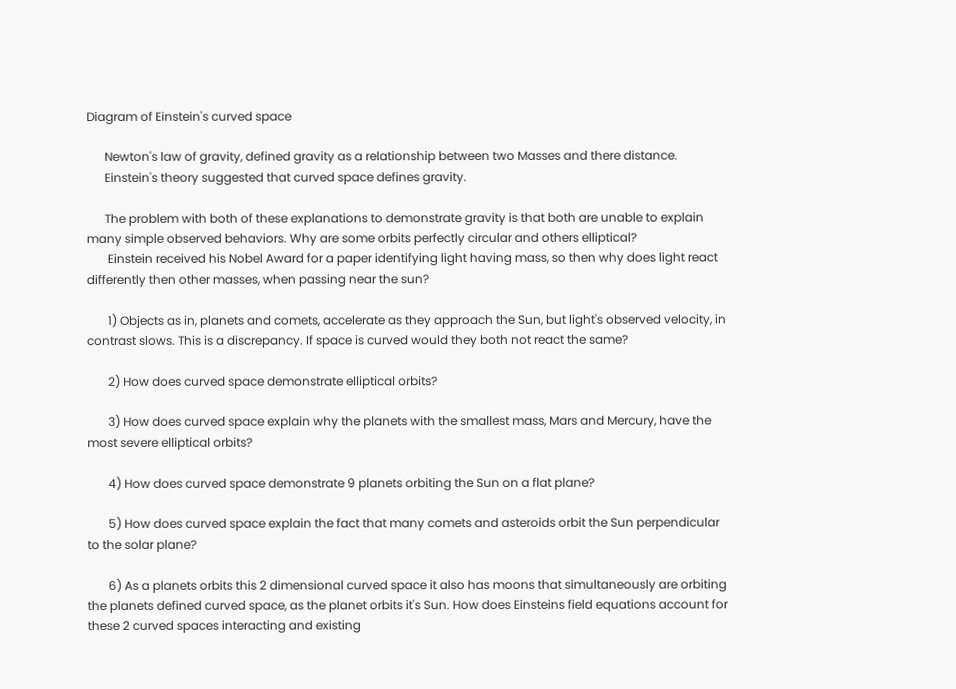Diagram of Einstein's curved space

      Newton's law of gravity, defined gravity as a relationship between two Masses and there distance.
      Einstein's theory suggested that curved space defines gravity.

      The problem with both of these explanations to demonstrate gravity is that both are unable to explain many simple observed behaviors. Why are some orbits perfectly circular and others elliptical?
       Einstein received his Nobel Award for a paper identifying light having mass, so then why does light react differently then other masses, when passing near the sun?

       1) Objects as in, planets and comets, accelerate as they approach the Sun, but light's observed velocity, in contrast slows. This is a discrepancy. If space is curved would they both not react the same?

       2) How does curved space demonstrate elliptical orbits?

       3) How does curved space explain why the planets with the smallest mass, Mars and Mercury, have the most severe elliptical orbits?

       4) How does curved space demonstrate 9 planets orbiting the Sun on a flat plane?

       5) How does curved space explain the fact that many comets and asteroids orbit the Sun perpendicular to the solar plane?

       6) As a planets orbits this 2 dimensional curved space it also has moons that simultaneously are orbiting the planets defined curved space, as the planet orbits it's Sun. How does Einsteins field equations account for these 2 curved spaces interacting and existing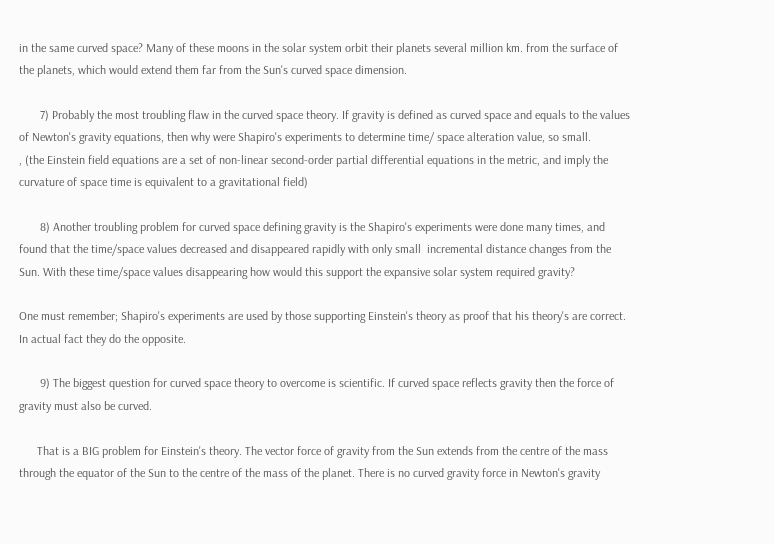in the same curved space? Many of these moons in the solar system orbit their planets several million km. from the surface of the planets, which would extend them far from the Sun's curved space dimension.

       7) Probably the most troubling flaw in the curved space theory. If gravity is defined as curved space and equals to the values of Newton's gravity equations, then why were Shapiro's experiments to determine time/ space alteration value, so small.
, (the Einstein field equations are a set of non-linear second-order partial differential equations in the metric, and imply the curvature of space time is equivalent to a gravitational field)

       8) Another troubling problem for curved space defining gravity is the Shapiro's experiments were done many times, and found that the time/space values decreased and disappeared rapidly with only small  incremental distance changes from the Sun. With these time/space values disappearing how would this support the expansive solar system required gravity?

One must remember; Shapiro's experiments are used by those supporting Einstein's theory as proof that his theory's are correct. In actual fact they do the opposite.

       9) The biggest question for curved space theory to overcome is scientific. If curved space reflects gravity then the force of gravity must also be curved.

      That is a BIG problem for Einstein's theory. The vector force of gravity from the Sun extends from the centre of the mass  through the equator of the Sun to the centre of the mass of the planet. There is no curved gravity force in Newton's gravity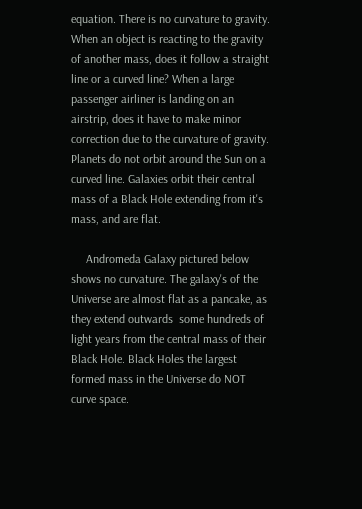equation. There is no curvature to gravity. When an object is reacting to the gravity of another mass, does it follow a straight line or a curved line? When a large passenger airliner is landing on an airstrip, does it have to make minor correction due to the curvature of gravity. Planets do not orbit around the Sun on a curved line. Galaxies orbit their central mass of a Black Hole extending from it's mass, and are flat.

     Andromeda Galaxy pictured below shows no curvature. The galaxy's of the Universe are almost flat as a pancake, as they extend outwards  some hundreds of light years from the central mass of their Black Hole. Black Holes the largest formed mass in the Universe do NOT curve space.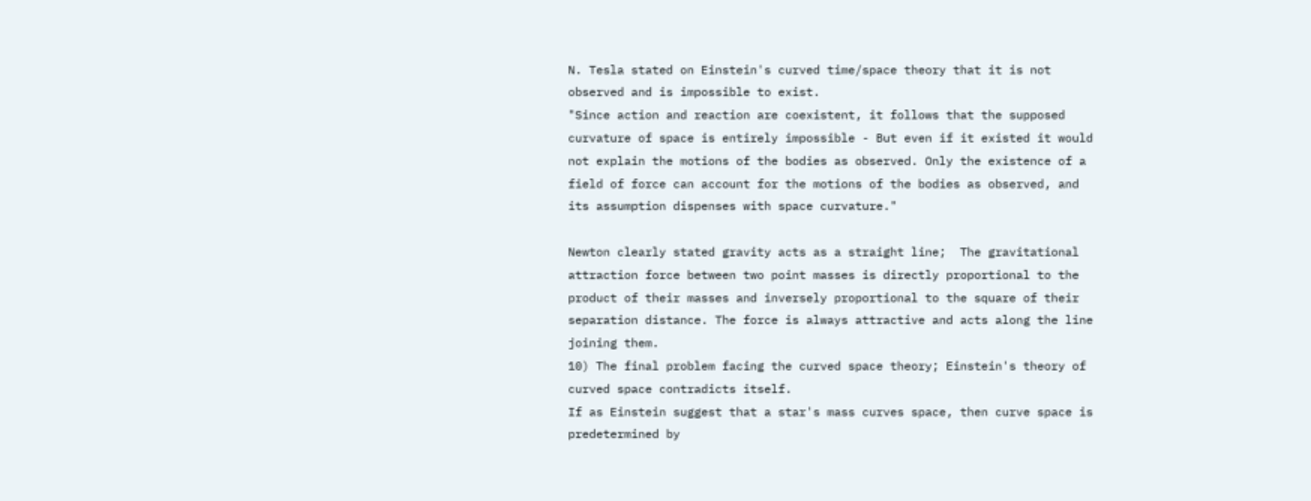N. Tesla stated on Einstein's curved time/space theory that it is not observed and is impossible to exist.
"Since action and reaction are coexistent, it follows that the supposed curvature of space is entirely impossible - But even if it existed it would not explain the motions of the bodies as observed. Only the existence of a field of force can account for the motions of the bodies as observed, and its assumption dispenses with space curvature."

Newton clearly stated gravity acts as a straight line;  The gravitational attraction force between two point masses is directly proportional to the product of their masses and inversely proportional to the square of their separation distance. The force is always attractive and acts along the line joining them.
10) The final problem facing the curved space theory; Einstein's theory of curved space contradicts itself.
If as Einstein suggest that a star's mass curves space, then curve space is predetermined by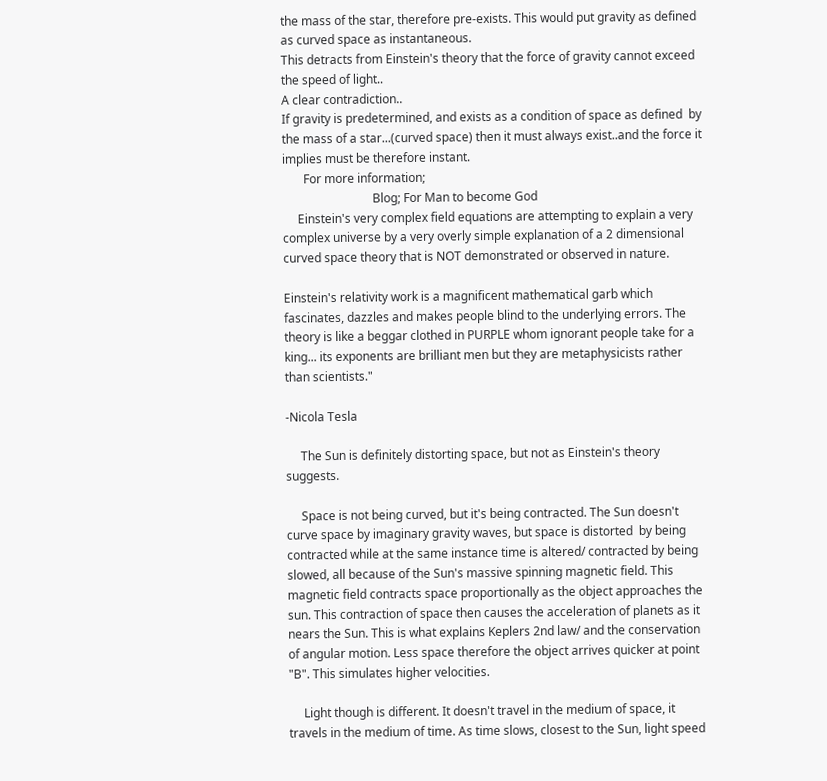the mass of the star, therefore pre-exists. This would put gravity as defined as curved space as instantaneous.
This detracts from Einstein's theory that the force of gravity cannot exceed the speed of light..
A clear contradiction..
If gravity is predetermined, and exists as a condition of space as defined  by the mass of a star...(curved space) then it must always exist..and the force it implies must be therefore instant.
       For more information;
                              Blog; For Man to become God
     Einstein's very complex field equations are attempting to explain a very complex universe by a very overly simple explanation of a 2 dimensional curved space theory that is NOT demonstrated or observed in nature.

Einstein's relativity work is a magnificent mathematical garb which fascinates, dazzles and makes people blind to the underlying errors. The theory is like a beggar clothed in PURPLE whom ignorant people take for a king... its exponents are brilliant men but they are metaphysicists rather than scientists."

-Nicola Tesla

     The Sun is definitely distorting space, but not as Einstein's theory suggests.

     Space is not being curved, but it's being contracted. The Sun doesn't curve space by imaginary gravity waves, but space is distorted  by being contracted while at the same instance time is altered/ contracted by being slowed, all because of the Sun's massive spinning magnetic field. This magnetic field contracts space proportionally as the object approaches the sun. This contraction of space then causes the acceleration of planets as it nears the Sun. This is what explains Keplers 2nd law/ and the conservation of angular motion. Less space therefore the object arrives quicker at point "B". This simulates higher velocities.

     Light though is different. It doesn't travel in the medium of space, it travels in the medium of time. As time slows, closest to the Sun, light speed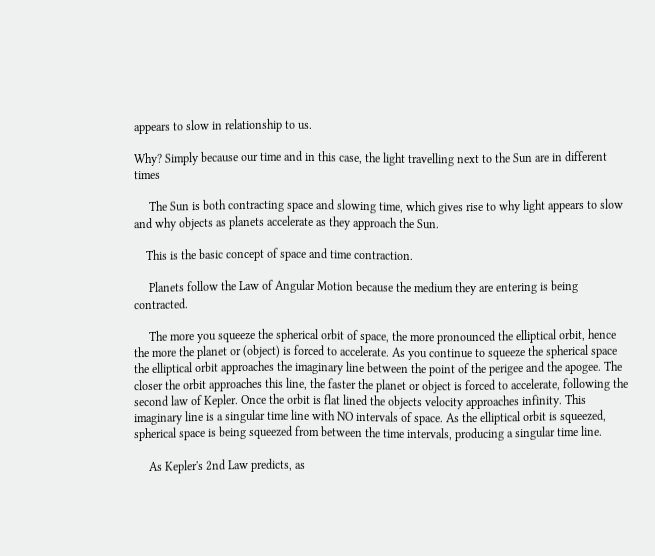appears to slow in relationship to us.

Why? Simply because our time and in this case, the light travelling next to the Sun are in different times

     The Sun is both contracting space and slowing time, which gives rise to why light appears to slow and why objects as planets accelerate as they approach the Sun.

    This is the basic concept of space and time contraction.

     Planets follow the Law of Angular Motion because the medium they are entering is being contracted.

     The more you squeeze the spherical orbit of space, the more pronounced the elliptical orbit, hence the more the planet or (object) is forced to accelerate. As you continue to squeeze the spherical space the elliptical orbit approaches the imaginary line between the point of the perigee and the apogee. The closer the orbit approaches this line, the faster the planet or object is forced to accelerate, following the second law of Kepler. Once the orbit is flat lined the objects velocity approaches infinity. This imaginary line is a singular time line with NO intervals of space. As the elliptical orbit is squeezed, spherical space is being squeezed from between the time intervals, producing a singular time line.

     As Kepler's 2nd Law predicts, as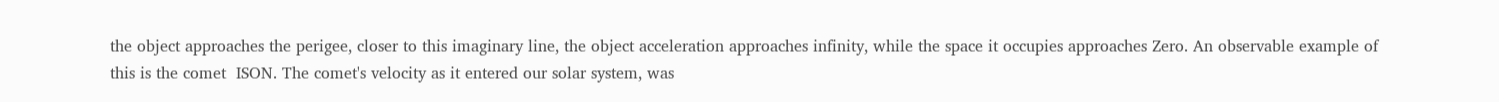the object approaches the perigee, closer to this imaginary line, the object acceleration approaches infinity, while the space it occupies approaches Zero. An observable example of this is the comet  ISON. The comet's velocity as it entered our solar system, was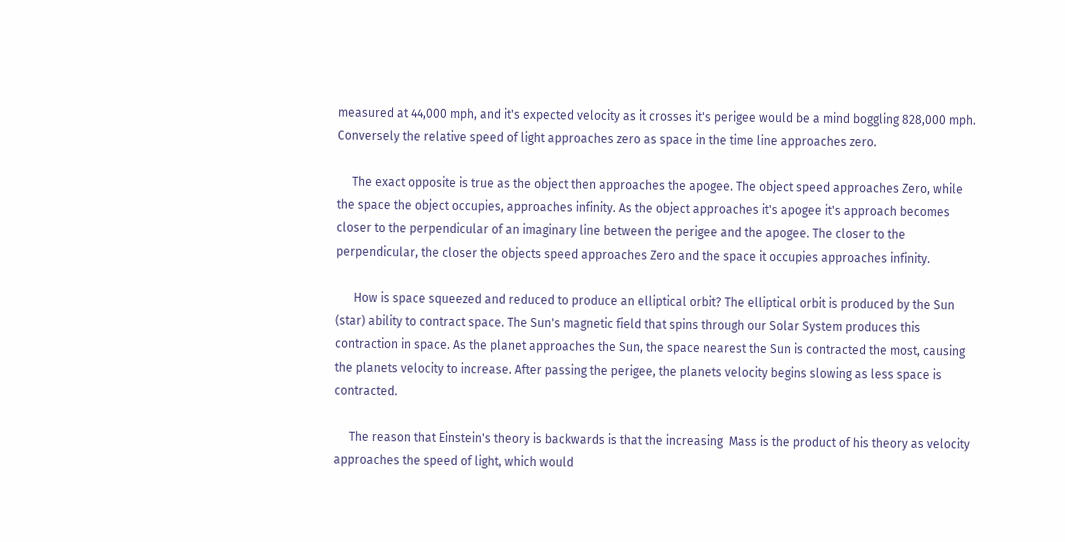measured at 44,000 mph, and it's expected velocity as it crosses it's perigee would be a mind boggling 828,000 mph. Conversely the relative speed of light approaches zero as space in the time line approaches zero.

     The exact opposite is true as the object then approaches the apogee. The object speed approaches Zero, while the space the object occupies, approaches infinity. As the object approaches it's apogee it's approach becomes closer to the perpendicular of an imaginary line between the perigee and the apogee. The closer to the perpendicular, the closer the objects speed approaches Zero and the space it occupies approaches infinity.

      How is space squeezed and reduced to produce an elliptical orbit? The elliptical orbit is produced by the Sun (star) ability to contract space. The Sun's magnetic field that spins through our Solar System produces this contraction in space. As the planet approaches the Sun, the space nearest the Sun is contracted the most, causing the planets velocity to increase. After passing the perigee, the planets velocity begins slowing as less space is contracted.

     The reason that Einstein's theory is backwards is that the increasing  Mass is the product of his theory as velocity approaches the speed of light, which would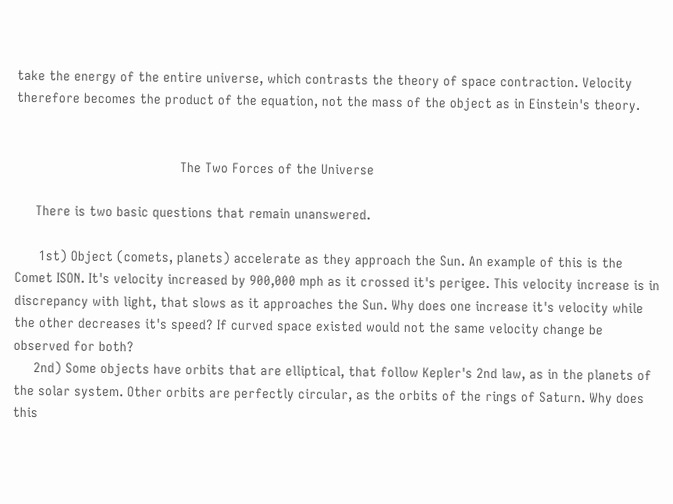take the energy of the entire universe, which contrasts the theory of space contraction. Velocity therefore becomes the product of the equation, not the mass of the object as in Einstein's theory.


                                         The Two Forces of the Universe

     There is two basic questions that remain unanswered.

      1st) Object (comets, planets) accelerate as they approach the Sun. An example of this is the Comet ISON. It's velocity increased by 900,000 mph as it crossed it's perigee. This velocity increase is in discrepancy with light, that slows as it approaches the Sun. Why does one increase it's velocity while the other decreases it's speed? If curved space existed would not the same velocity change be observed for both?
     2nd) Some objects have orbits that are elliptical, that follow Kepler's 2nd law, as in the planets of the solar system. Other orbits are perfectly circular, as the orbits of the rings of Saturn. Why does this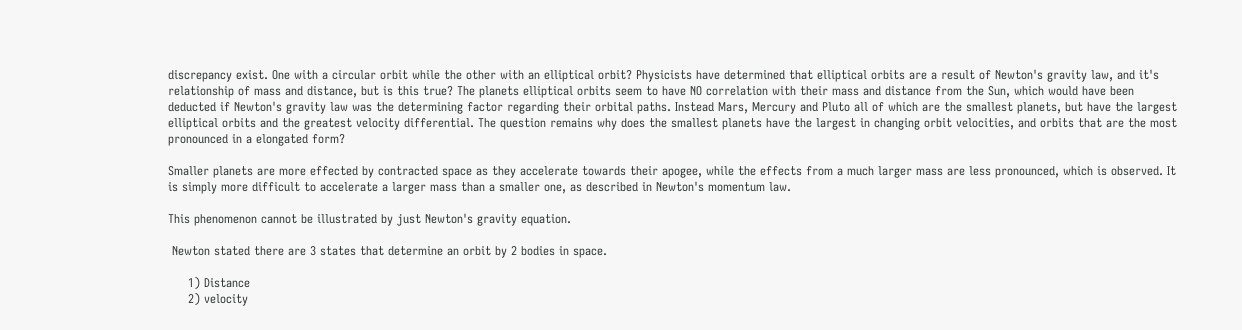discrepancy exist. One with a circular orbit while the other with an elliptical orbit? Physicists have determined that elliptical orbits are a result of Newton's gravity law, and it's relationship of mass and distance, but is this true? The planets elliptical orbits seem to have NO correlation with their mass and distance from the Sun, which would have been deducted if Newton's gravity law was the determining factor regarding their orbital paths. Instead Mars, Mercury and Pluto all of which are the smallest planets, but have the largest elliptical orbits and the greatest velocity differential. The question remains why does the smallest planets have the largest in changing orbit velocities, and orbits that are the most pronounced in a elongated form?

Smaller planets are more effected by contracted space as they accelerate towards their apogee, while the effects from a much larger mass are less pronounced, which is observed. It is simply more difficult to accelerate a larger mass than a smaller one, as described in Newton's momentum law.

This phenomenon cannot be illustrated by just Newton's gravity equation.

 Newton stated there are 3 states that determine an orbit by 2 bodies in space.

     1) Distance
     2) velocity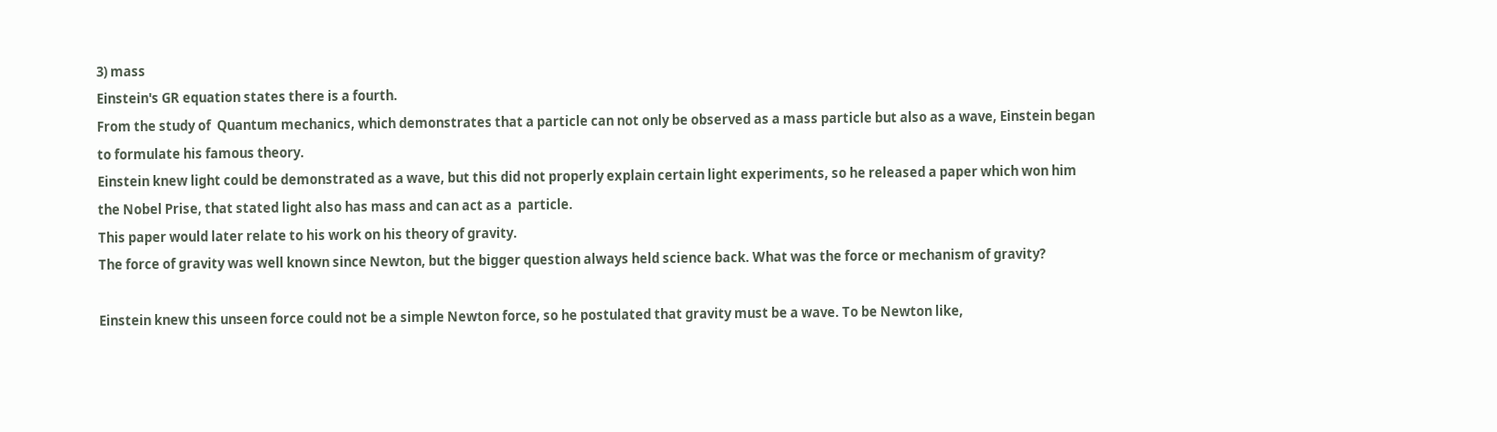3) mass
Einstein's GR equation states there is a fourth.
From the study of  Quantum mechanics, which demonstrates that a particle can not only be observed as a mass particle but also as a wave, Einstein began to formulate his famous theory.
Einstein knew light could be demonstrated as a wave, but this did not properly explain certain light experiments, so he released a paper which won him the Nobel Prise, that stated light also has mass and can act as a  particle.
This paper would later relate to his work on his theory of gravity.
The force of gravity was well known since Newton, but the bigger question always held science back. What was the force or mechanism of gravity?

Einstein knew this unseen force could not be a simple Newton force, so he postulated that gravity must be a wave. To be Newton like,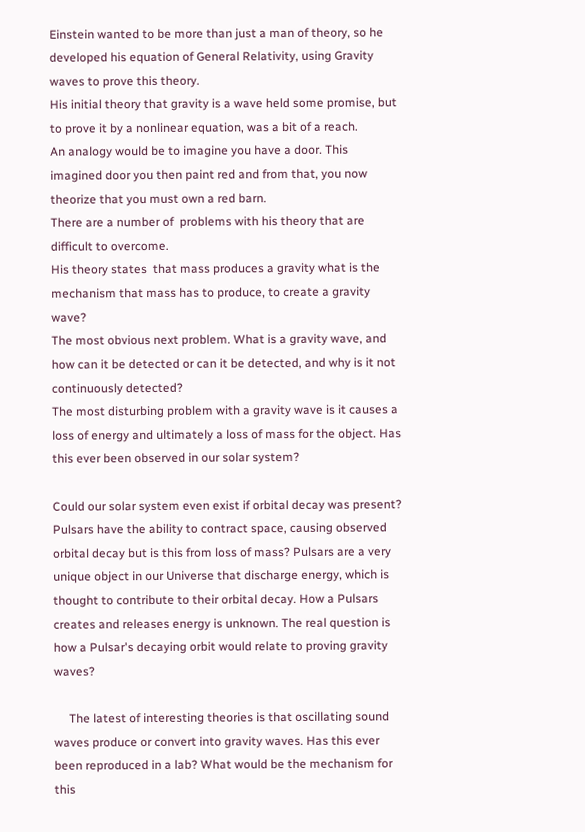Einstein wanted to be more than just a man of theory, so he developed his equation of General Relativity, using Gravity waves to prove this theory.
His initial theory that gravity is a wave held some promise, but to prove it by a nonlinear equation, was a bit of a reach.
An analogy would be to imagine you have a door. This imagined door you then paint red and from that, you now theorize that you must own a red barn.
There are a number of  problems with his theory that are difficult to overcome.
His theory states  that mass produces a gravity what is the mechanism that mass has to produce, to create a gravity wave?
The most obvious next problem. What is a gravity wave, and how can it be detected or can it be detected, and why is it not continuously detected?
The most disturbing problem with a gravity wave is it causes a loss of energy and ultimately a loss of mass for the object. Has this ever been observed in our solar system?

Could our solar system even exist if orbital decay was present?
Pulsars have the ability to contract space, causing observed orbital decay but is this from loss of mass? Pulsars are a very unique object in our Universe that discharge energy, which is thought to contribute to their orbital decay. How a Pulsars creates and releases energy is unknown. The real question is how a Pulsar's decaying orbit would relate to proving gravity waves?

     The latest of interesting theories is that oscillating sound waves produce or convert into gravity waves. Has this ever been reproduced in a lab? What would be the mechanism for this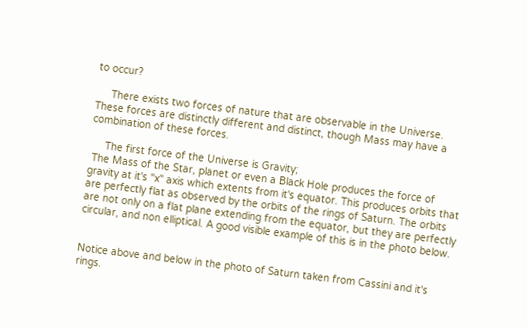to occur?

     There exists two forces of nature that are observable in the Universe. These forces are distinctly different and distinct, though Mass may have a combination of these forces.

     The first force of the Universe is Gravity;
 The Mass of the Star, planet or even a Black Hole produces the force of gravity at it's "x" axis which extents from it's equator. This produces orbits that are perfectly flat as observed by the orbits of the rings of Saturn. The orbits are not only on a flat plane extending from the equator, but they are perfectly circular, and non elliptical. A good visible example of this is in the photo below.


Notice above and below in the photo of Saturn taken from Cassini and it's rings.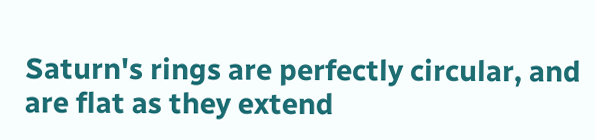Saturn's rings are perfectly circular, and are flat as they extend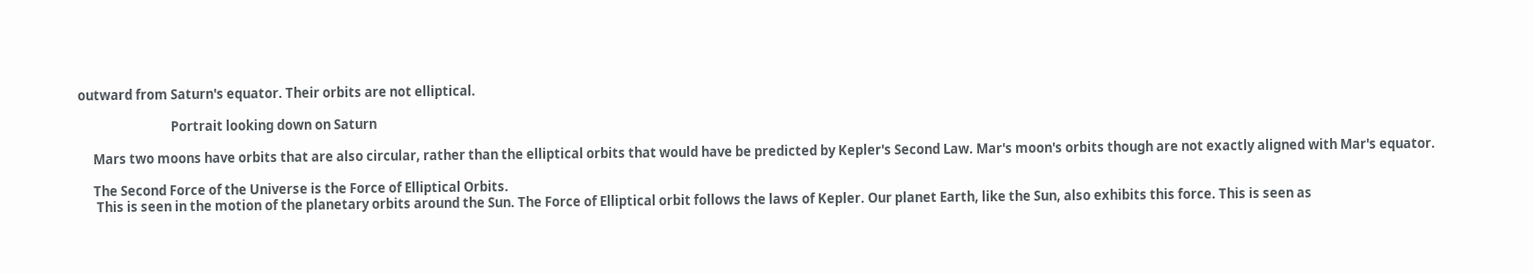outward from Saturn's equator. Their orbits are not elliptical.

                               Portrait looking down on Saturn

     Mars two moons have orbits that are also circular, rather than the elliptical orbits that would have be predicted by Kepler's Second Law. Mar's moon's orbits though are not exactly aligned with Mar's equator.

     The Second Force of the Universe is the Force of Elliptical Orbits.
      This is seen in the motion of the planetary orbits around the Sun. The Force of Elliptical orbit follows the laws of Kepler. Our planet Earth, like the Sun, also exhibits this force. This is seen as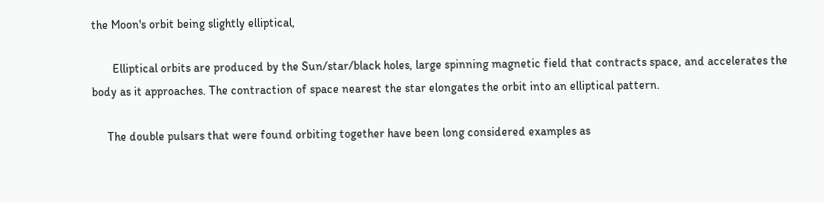the Moon's orbit being slightly elliptical,

       Elliptical orbits are produced by the Sun/star/black holes, large spinning magnetic field that contracts space, and accelerates the body as it approaches. The contraction of space nearest the star elongates the orbit into an elliptical pattern.

     The double pulsars that were found orbiting together have been long considered examples as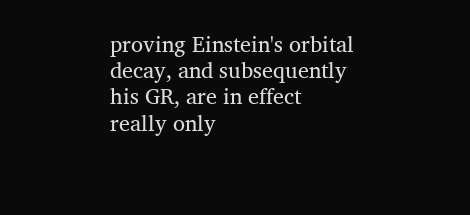proving Einstein's orbital decay, and subsequently his GR, are in effect really only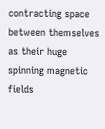contracting space between themselves as their huge spinning magnetic fields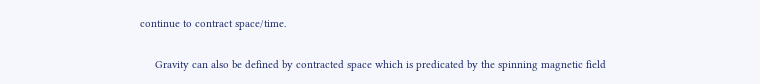continue to contract space/time.

     Gravity can also be defined by contracted space which is predicated by the spinning magnetic field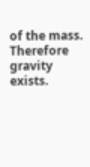of the mass. Therefore gravity exists.